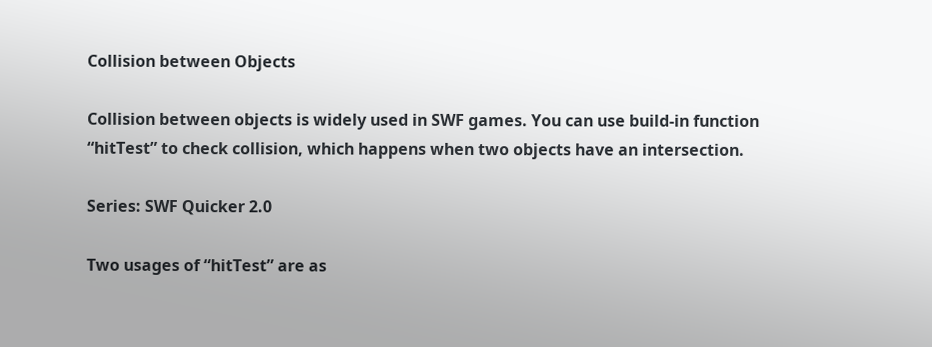Collision between Objects

Collision between objects is widely used in SWF games. You can use build-in function “hitTest” to check collision, which happens when two objects have an intersection.

Series: SWF Quicker 2.0

Two usages of “hitTest” are as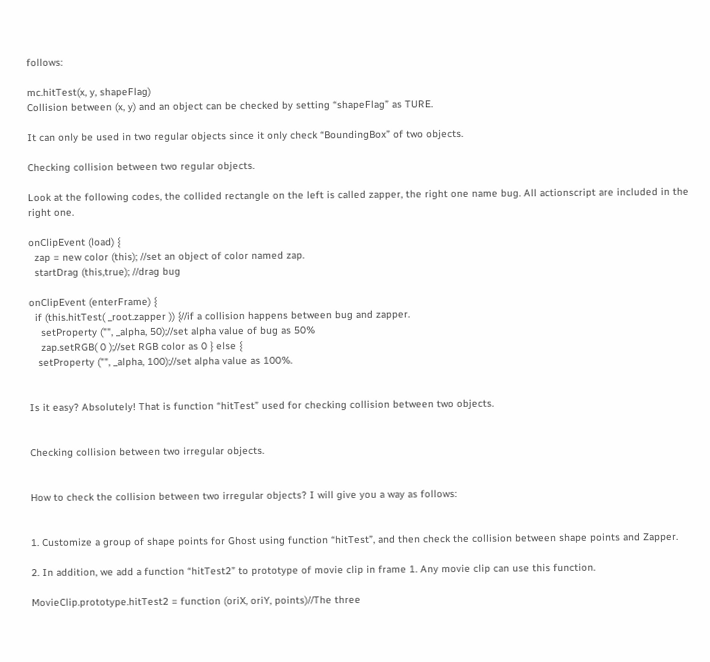follows:

mc.hitTest(x, y, shapeFlag)
Collision between (x, y) and an object can be checked by setting “shapeFlag” as TURE.

It can only be used in two regular objects since it only check “BoundingBox” of two objects.

Checking collision between two regular objects.

Look at the following codes, the collided rectangle on the left is called zapper, the right one name bug. All actionscript are included in the right one.

onClipEvent (load) {
  zap = new color (this); //set an object of color named zap.
  startDrag (this,true); //drag bug

onClipEvent (enterFrame) {
  if (this.hitTest( _root.zapper )) {//if a collision happens between bug and zapper.
    setProperty ("", _alpha, 50);//set alpha value of bug as 50%
    zap.setRGB( 0 );//set RGB color as 0 } else {
   setProperty ("", _alpha, 100);//set alpha value as 100%.


Is it easy? Absolutely! That is function “hitTest” used for checking collision between two objects.


Checking collision between two irregular objects.


How to check the collision between two irregular objects? I will give you a way as follows:


1. Customize a group of shape points for Ghost using function “hitTest”, and then check the collision between shape points and Zapper.

2. In addition, we add a function “hitTest2” to prototype of movie clip in frame 1. Any movie clip can use this function.

MovieClip.prototype.hitTest2 = function (oriX, oriY, points)//The three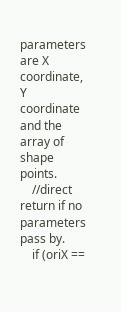parameters are X coordinate, Y coordinate and the array of shape points.
    //direct return if no parameters pass by.
    if (oriX ==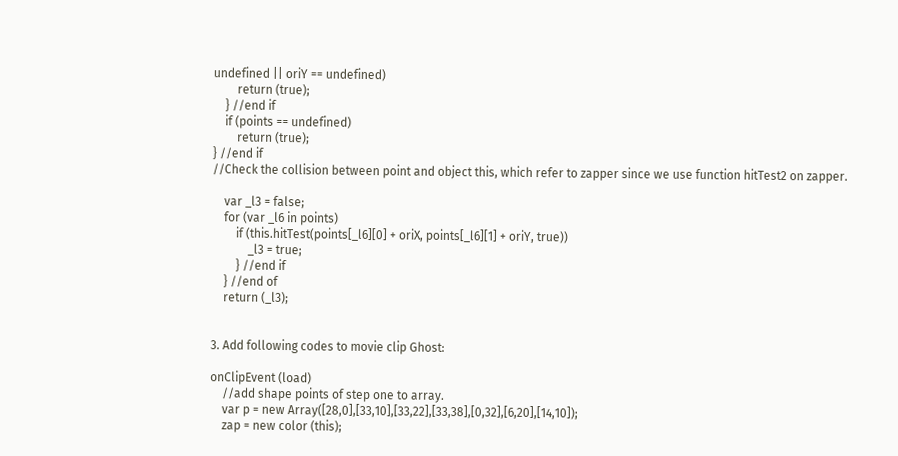undefined || oriY == undefined)
        return (true);
    } //end if
    if (points == undefined)
        return (true);
} //end if
//Check the collision between point and object this, which refer to zapper since we use function hitTest2 on zapper.

    var _l3 = false;
    for (var _l6 in points)
        if (this.hitTest(points[_l6][0] + oriX, points[_l6][1] + oriY, true))
            _l3 = true;
        } //end if
    } //end of
    return (_l3);


3. Add following codes to movie clip Ghost:

onClipEvent (load)
    //add shape points of step one to array.
    var p = new Array([28,0],[33,10],[33,22],[33,38],[0,32],[6,20],[14,10]);
    zap = new color (this);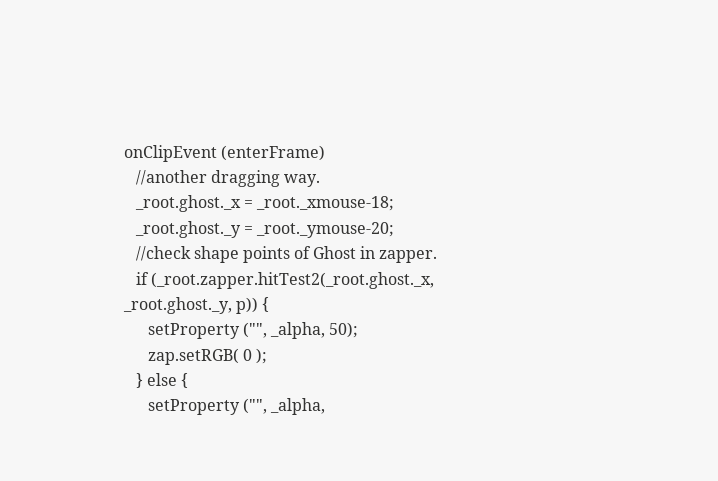onClipEvent (enterFrame)
   //another dragging way.
   _root.ghost._x = _root._xmouse-18;
   _root.ghost._y = _root._ymouse-20;
   //check shape points of Ghost in zapper.
   if (_root.zapper.hitTest2(_root.ghost._x, _root.ghost._y, p)) {
      setProperty ("", _alpha, 50);
      zap.setRGB( 0 );
   } else {
      setProperty ("", _alpha,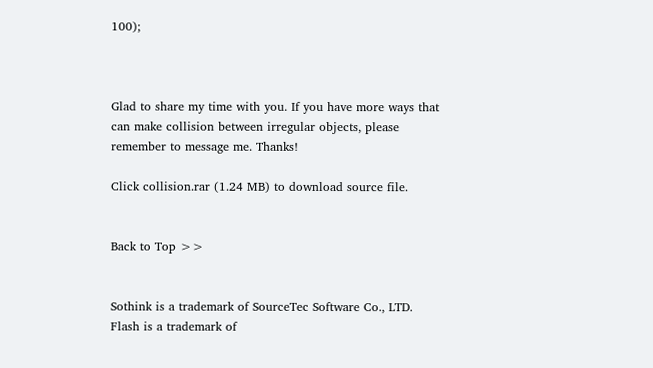100);



Glad to share my time with you. If you have more ways that can make collision between irregular objects, please remember to message me. Thanks!

Click collision.rar (1.24 MB) to download source file.


Back to Top >>


Sothink is a trademark of SourceTec Software Co., LTD.
Flash is a trademark of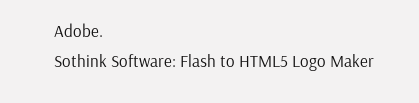Adobe.
Sothink Software: Flash to HTML5 Logo Maker